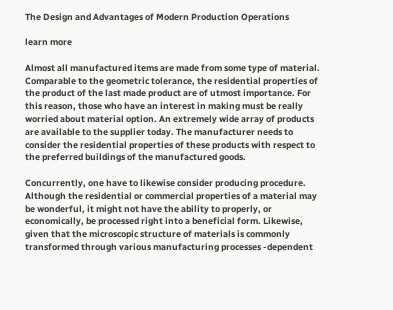The Design and Advantages of Modern Production Operations

learn more

Almost all manufactured items are made from some type of material. Comparable to the geometric tolerance, the residential properties of the product of the last made product are of utmost importance. For this reason, those who have an interest in making must be really worried about material option. An extremely wide array of products are available to the supplier today. The manufacturer needs to consider the residential properties of these products with respect to the preferred buildings of the manufactured goods.

Concurrently, one have to likewise consider producing procedure. Although the residential or commercial properties of a material may be wonderful, it might not have the ability to properly, or economically, be processed right into a beneficial form. Likewise, given that the microscopic structure of materials is commonly transformed through various manufacturing processes -dependent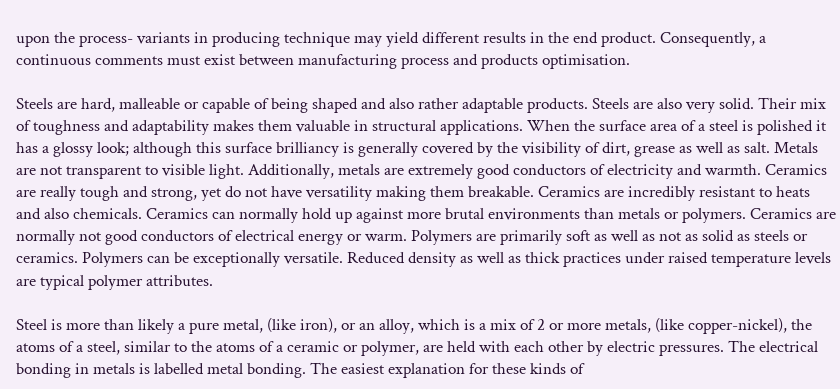upon the process- variants in producing technique may yield different results in the end product. Consequently, a continuous comments must exist between manufacturing process and products optimisation.

Steels are hard, malleable or capable of being shaped and also rather adaptable products. Steels are also very solid. Their mix of toughness and adaptability makes them valuable in structural applications. When the surface area of a steel is polished it has a glossy look; although this surface brilliancy is generally covered by the visibility of dirt, grease as well as salt. Metals are not transparent to visible light. Additionally, metals are extremely good conductors of electricity and warmth. Ceramics are really tough and strong, yet do not have versatility making them breakable. Ceramics are incredibly resistant to heats and also chemicals. Ceramics can normally hold up against more brutal environments than metals or polymers. Ceramics are normally not good conductors of electrical energy or warm. Polymers are primarily soft as well as not as solid as steels or ceramics. Polymers can be exceptionally versatile. Reduced density as well as thick practices under raised temperature levels are typical polymer attributes.

Steel is more than likely a pure metal, (like iron), or an alloy, which is a mix of 2 or more metals, (like copper-nickel), the atoms of a steel, similar to the atoms of a ceramic or polymer, are held with each other by electric pressures. The electrical bonding in metals is labelled metal bonding. The easiest explanation for these kinds of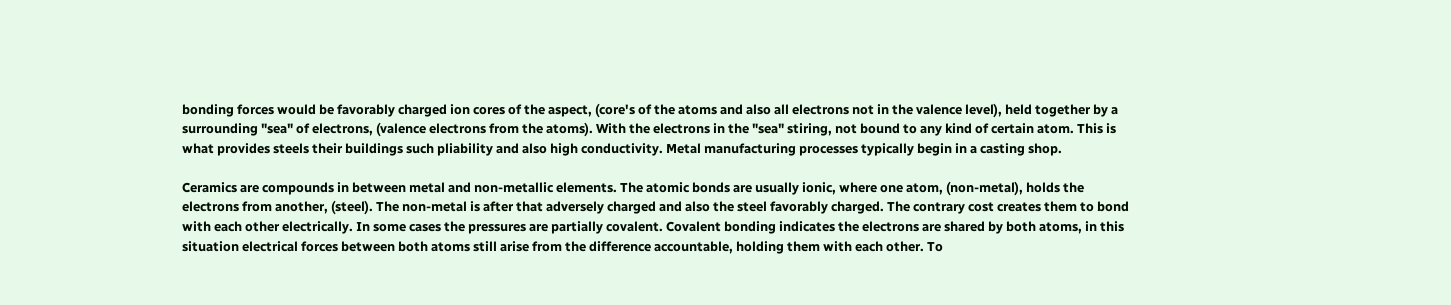bonding forces would be favorably charged ion cores of the aspect, (core's of the atoms and also all electrons not in the valence level), held together by a surrounding "sea" of electrons, (valence electrons from the atoms). With the electrons in the "sea" stiring, not bound to any kind of certain atom. This is what provides steels their buildings such pliability and also high conductivity. Metal manufacturing processes typically begin in a casting shop.

Ceramics are compounds in between metal and non-metallic elements. The atomic bonds are usually ionic, where one atom, (non-metal), holds the electrons from another, (steel). The non-metal is after that adversely charged and also the steel favorably charged. The contrary cost creates them to bond with each other electrically. In some cases the pressures are partially covalent. Covalent bonding indicates the electrons are shared by both atoms, in this situation electrical forces between both atoms still arise from the difference accountable, holding them with each other. To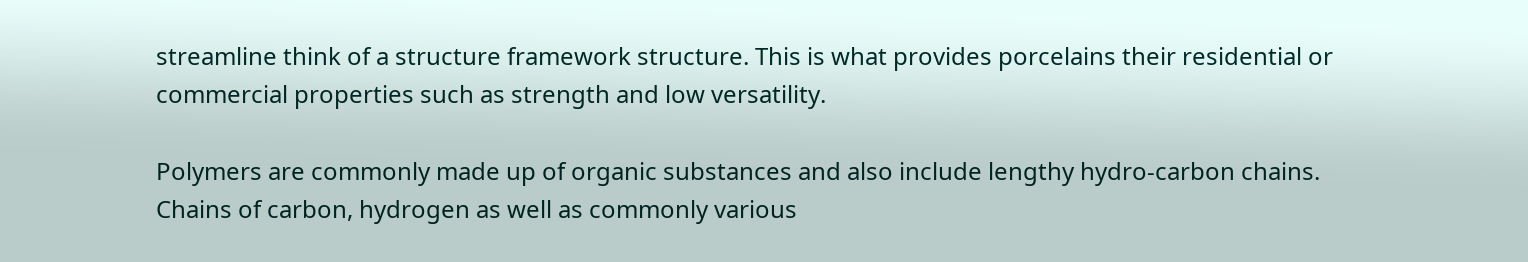streamline think of a structure framework structure. This is what provides porcelains their residential or commercial properties such as strength and low versatility.

Polymers are commonly made up of organic substances and also include lengthy hydro-carbon chains. Chains of carbon, hydrogen as well as commonly various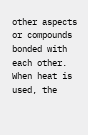other aspects or compounds bonded with each other. When heat is used, the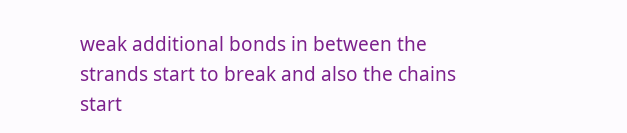weak additional bonds in between the strands start to break and also the chains start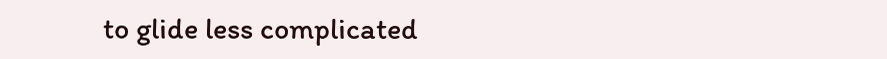to glide less complicated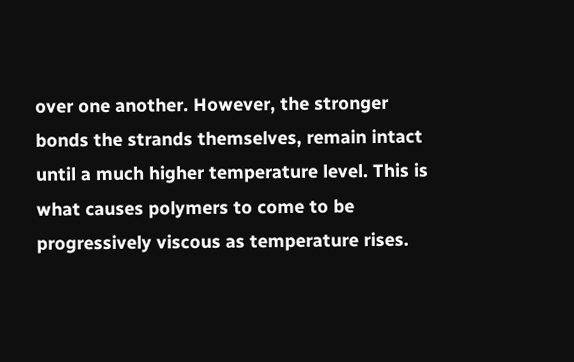over one another. However, the stronger bonds the strands themselves, remain intact until a much higher temperature level. This is what causes polymers to come to be progressively viscous as temperature rises.